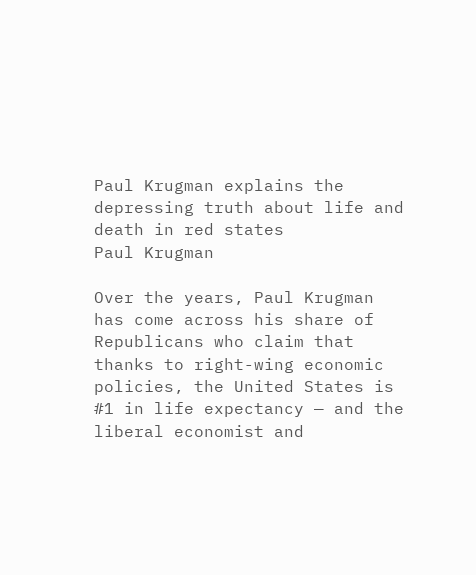Paul Krugman explains the depressing truth about life and death in red states
Paul Krugman

Over the years, Paul Krugman has come across his share of Republicans who claim that thanks to right-wing economic policies, the United States is #1 in life expectancy — and the liberal economist and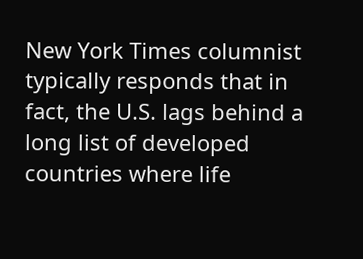New York Times columnist typically responds that in fact, the U.S. lags behind a long list of developed countries where life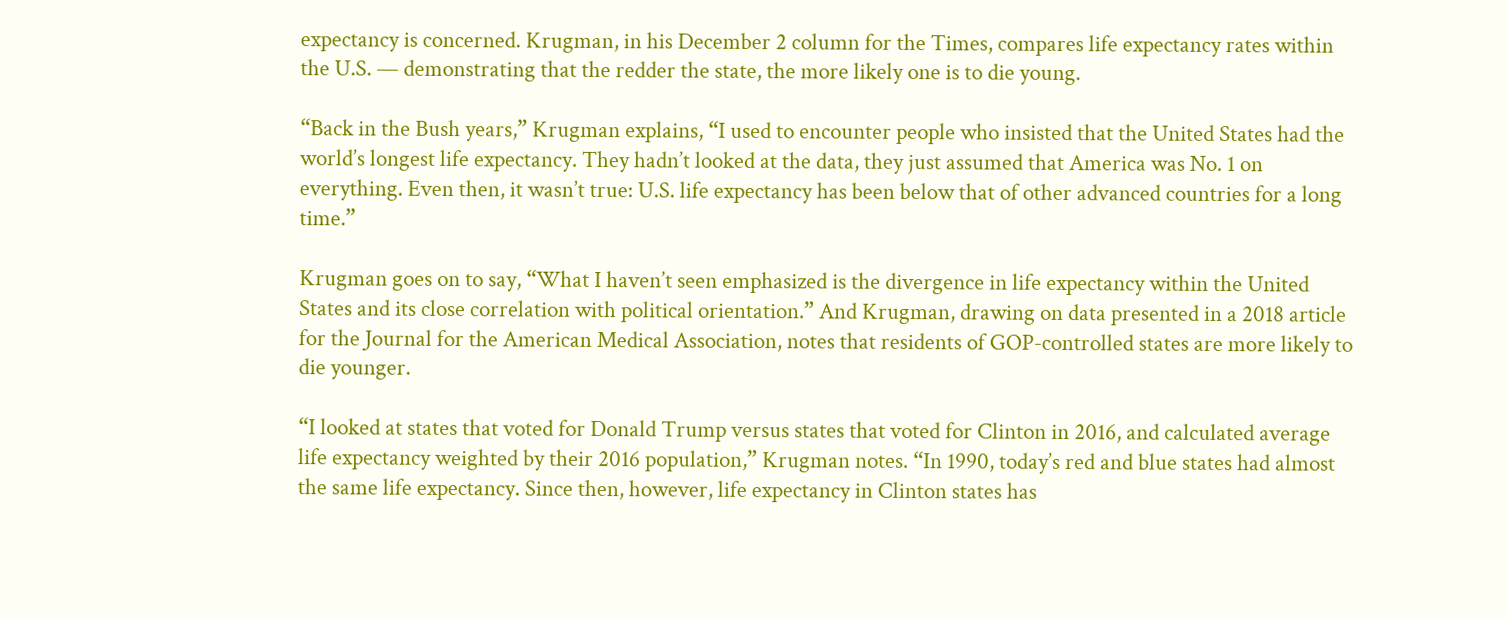expectancy is concerned. Krugman, in his December 2 column for the Times, compares life expectancy rates within the U.S. — demonstrating that the redder the state, the more likely one is to die young.

“Back in the Bush years,” Krugman explains, “I used to encounter people who insisted that the United States had the world’s longest life expectancy. They hadn’t looked at the data, they just assumed that America was No. 1 on everything. Even then, it wasn’t true: U.S. life expectancy has been below that of other advanced countries for a long time.”

Krugman goes on to say, “What I haven’t seen emphasized is the divergence in life expectancy within the United States and its close correlation with political orientation.” And Krugman, drawing on data presented in a 2018 article for the Journal for the American Medical Association, notes that residents of GOP-controlled states are more likely to die younger.

“I looked at states that voted for Donald Trump versus states that voted for Clinton in 2016, and calculated average life expectancy weighted by their 2016 population,” Krugman notes. “In 1990, today’s red and blue states had almost the same life expectancy. Since then, however, life expectancy in Clinton states has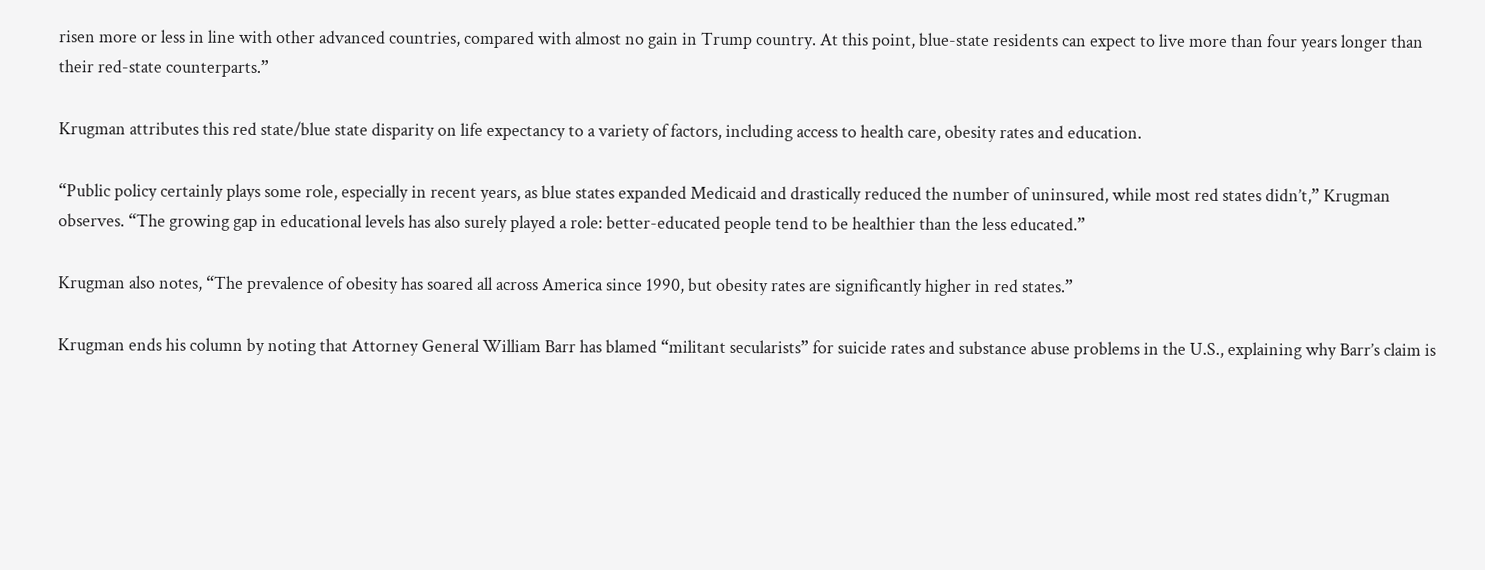risen more or less in line with other advanced countries, compared with almost no gain in Trump country. At this point, blue-state residents can expect to live more than four years longer than their red-state counterparts.”

Krugman attributes this red state/blue state disparity on life expectancy to a variety of factors, including access to health care, obesity rates and education.

“Public policy certainly plays some role, especially in recent years, as blue states expanded Medicaid and drastically reduced the number of uninsured, while most red states didn’t,” Krugman observes. “The growing gap in educational levels has also surely played a role: better-educated people tend to be healthier than the less educated.”

Krugman also notes, “The prevalence of obesity has soared all across America since 1990, but obesity rates are significantly higher in red states.”

Krugman ends his column by noting that Attorney General William Barr has blamed “militant secularists” for suicide rates and substance abuse problems in the U.S., explaining why Barr’s claim is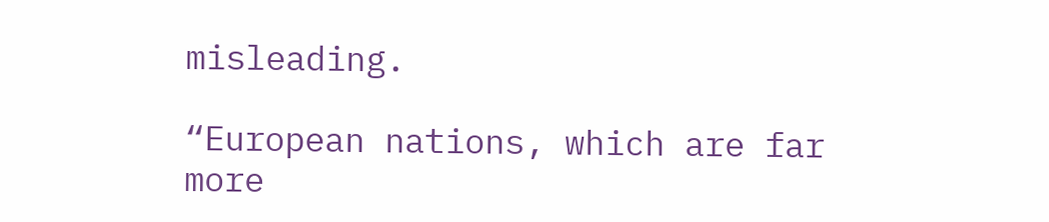misleading.

“European nations, which are far more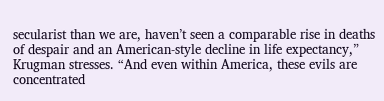secularist than we are, haven’t seen a comparable rise in deaths of despair and an American-style decline in life expectancy,” Krugman stresses. “And even within America, these evils are concentrated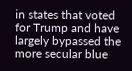in states that voted for Trump and have largely bypassed the more secular blue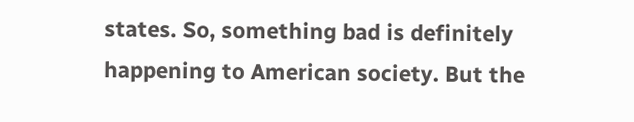states. So, something bad is definitely happening to American society. But the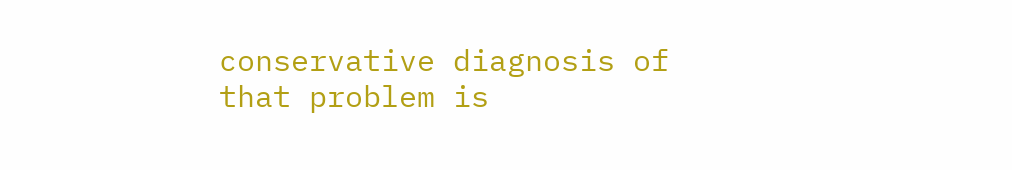conservative diagnosis of that problem is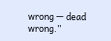wrong — dead wrong.”